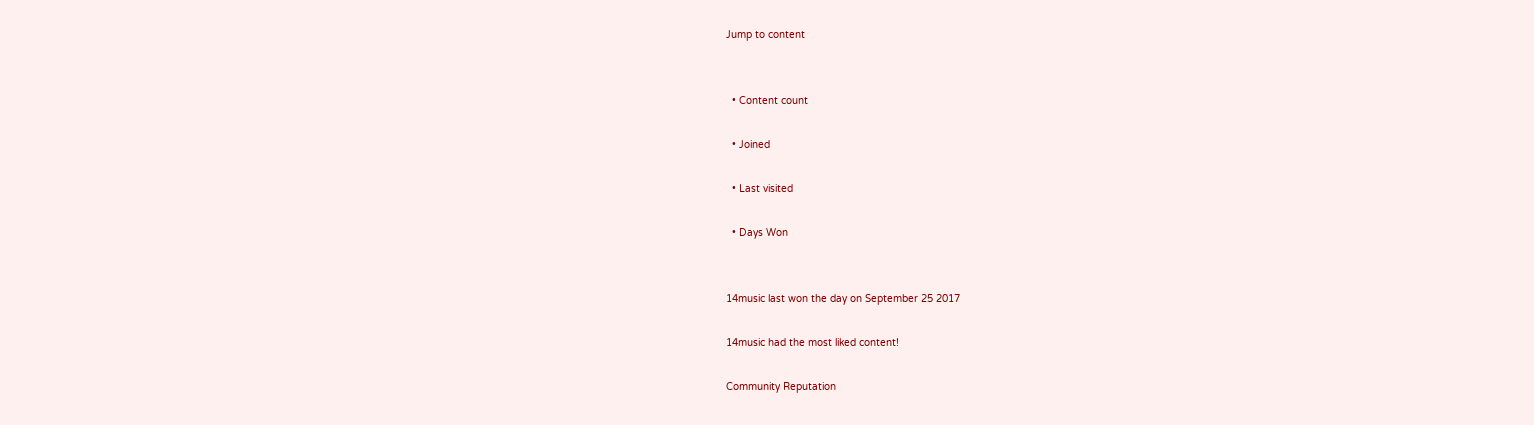Jump to content


  • Content count

  • Joined

  • Last visited

  • Days Won


14music last won the day on September 25 2017

14music had the most liked content!

Community Reputation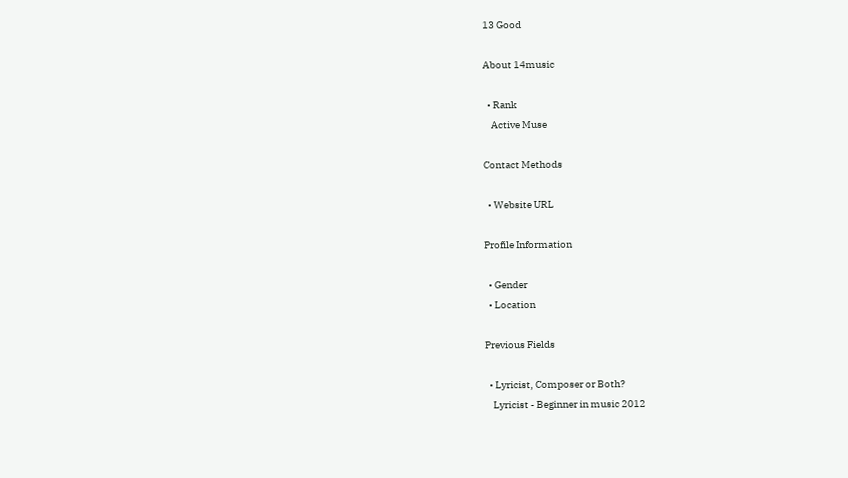13 Good

About 14music

  • Rank
    Active Muse

Contact Methods

  • Website URL

Profile Information

  • Gender
  • Location

Previous Fields

  • Lyricist, Composer or Both?
    Lyricist - Beginner in music 2012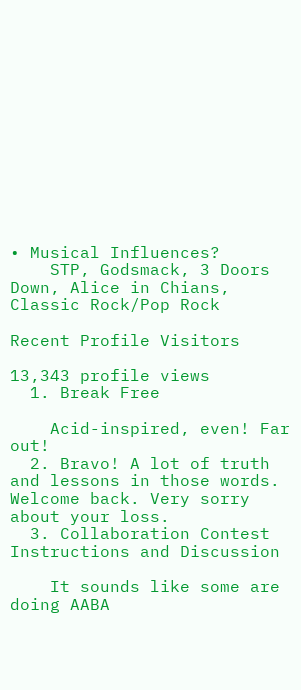• Musical Influences?
    STP, Godsmack, 3 Doors Down, Alice in Chians, Classic Rock/Pop Rock

Recent Profile Visitors

13,343 profile views
  1. Break Free

    Acid-inspired, even! Far out!
  2. Bravo! A lot of truth and lessons in those words. Welcome back. Very sorry about your loss.
  3. Collaboration Contest Instructions and Discussion

    It sounds like some are doing AABA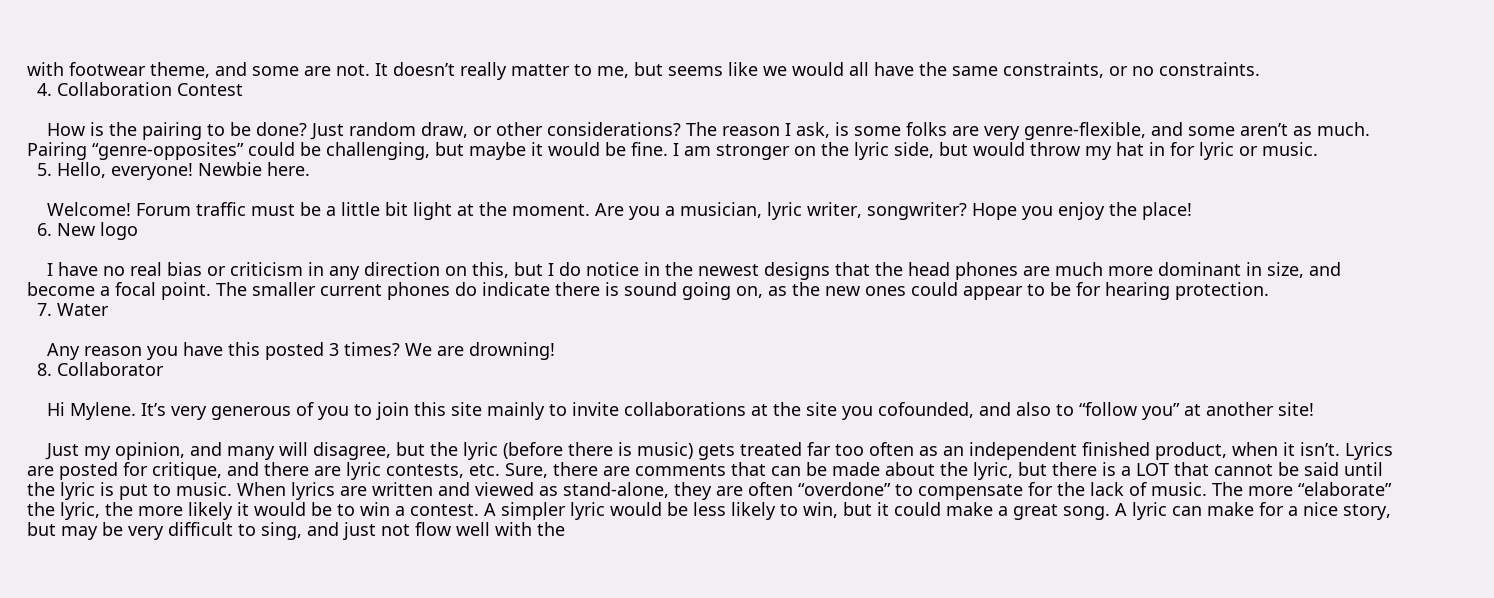with footwear theme, and some are not. It doesn’t really matter to me, but seems like we would all have the same constraints, or no constraints.
  4. Collaboration Contest

    How is the pairing to be done? Just random draw, or other considerations? The reason I ask, is some folks are very genre-flexible, and some aren’t as much. Pairing “genre-opposites” could be challenging, but maybe it would be fine. I am stronger on the lyric side, but would throw my hat in for lyric or music.
  5. Hello, everyone! Newbie here.

    Welcome! Forum traffic must be a little bit light at the moment. Are you a musician, lyric writer, songwriter? Hope you enjoy the place!
  6. New logo

    I have no real bias or criticism in any direction on this, but I do notice in the newest designs that the head phones are much more dominant in size, and become a focal point. The smaller current phones do indicate there is sound going on, as the new ones could appear to be for hearing protection.
  7. Water

    Any reason you have this posted 3 times? We are drowning!
  8. Collaborator

    Hi Mylene. It’s very generous of you to join this site mainly to invite collaborations at the site you cofounded, and also to “follow you” at another site!

    Just my opinion, and many will disagree, but the lyric (before there is music) gets treated far too often as an independent finished product, when it isn’t. Lyrics are posted for critique, and there are lyric contests, etc. Sure, there are comments that can be made about the lyric, but there is a LOT that cannot be said until the lyric is put to music. When lyrics are written and viewed as stand-alone, they are often “overdone” to compensate for the lack of music. The more “elaborate” the lyric, the more likely it would be to win a contest. A simpler lyric would be less likely to win, but it could make a great song. A lyric can make for a nice story, but may be very difficult to sing, and just not flow well with the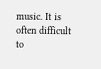music. It is often difficult to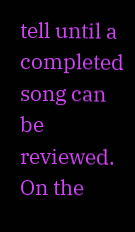tell until a completed song can be reviewed. On the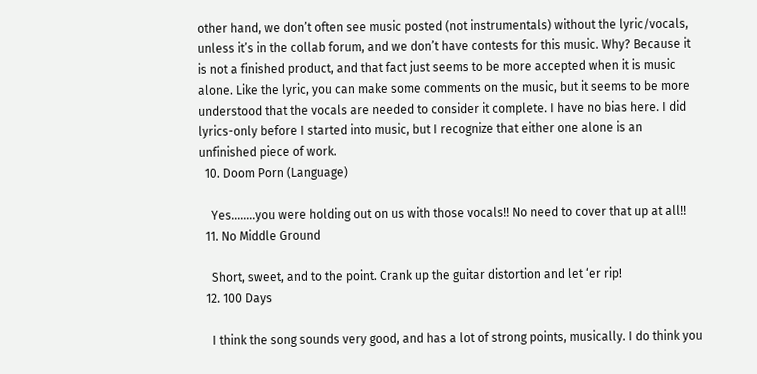other hand, we don’t often see music posted (not instrumentals) without the lyric/vocals, unless it’s in the collab forum, and we don’t have contests for this music. Why? Because it is not a finished product, and that fact just seems to be more accepted when it is music alone. Like the lyric, you can make some comments on the music, but it seems to be more understood that the vocals are needed to consider it complete. I have no bias here. I did lyrics-only before I started into music, but I recognize that either one alone is an unfinished piece of work.
  10. Doom Porn (Language)

    Yes........you were holding out on us with those vocals!! No need to cover that up at all!!
  11. No Middle Ground

    Short, sweet, and to the point. Crank up the guitar distortion and let ‘er rip!
  12. 100 Days

    I think the song sounds very good, and has a lot of strong points, musically. I do think you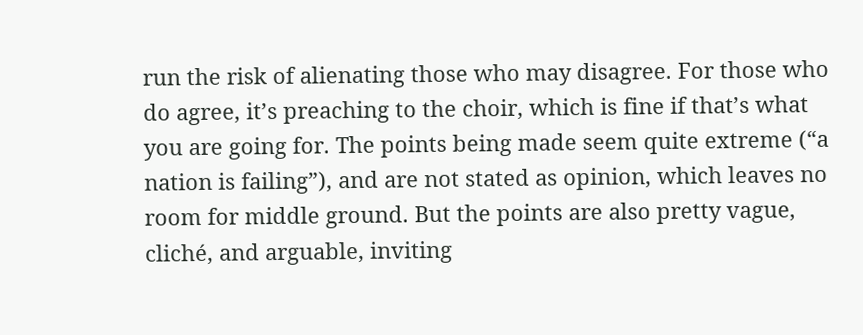run the risk of alienating those who may disagree. For those who do agree, it’s preaching to the choir, which is fine if that’s what you are going for. The points being made seem quite extreme (“a nation is failing”), and are not stated as opinion, which leaves no room for middle ground. But the points are also pretty vague, cliché, and arguable, inviting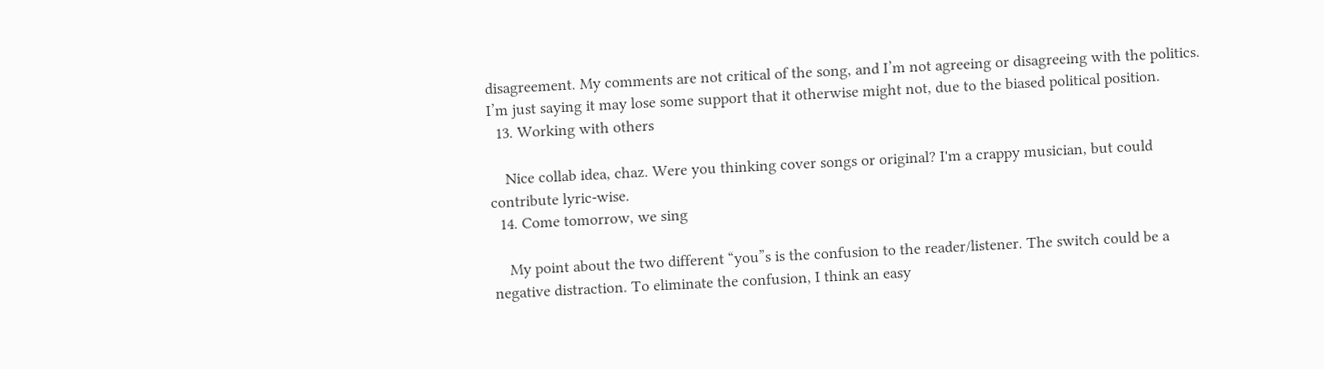disagreement. My comments are not critical of the song, and I’m not agreeing or disagreeing with the politics. I’m just saying it may lose some support that it otherwise might not, due to the biased political position.
  13. Working with others

    Nice collab idea, chaz. Were you thinking cover songs or original? I'm a crappy musician, but could contribute lyric-wise.
  14. Come tomorrow, we sing

    My point about the two different “you”s is the confusion to the reader/listener. The switch could be a negative distraction. To eliminate the confusion, I think an easy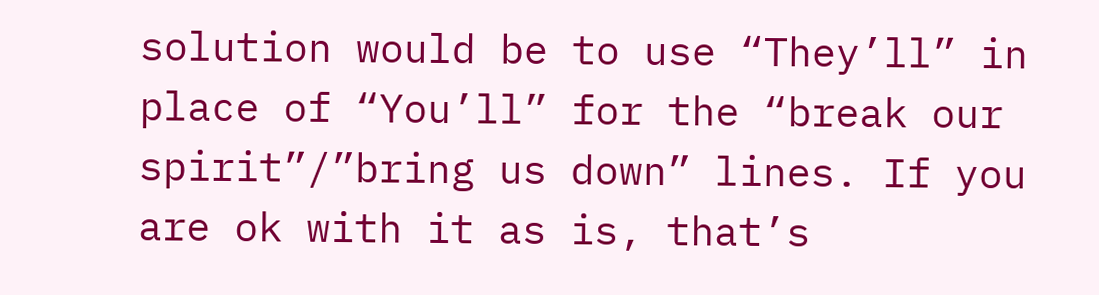solution would be to use “They’ll” in place of “You’ll” for the “break our spirit”/”bring us down” lines. If you are ok with it as is, that’s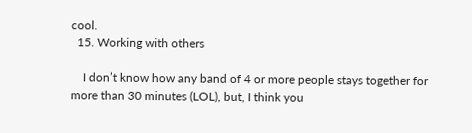cool.
  15. Working with others

    I don’t know how any band of 4 or more people stays together for more than 30 minutes (LOL), but, I think you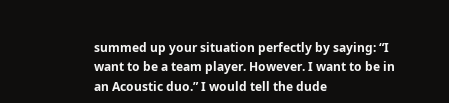summed up your situation perfectly by saying: “I want to be a team player. However. I want to be in an Acoustic duo.” I would tell the dude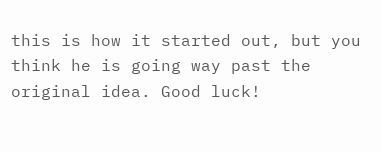this is how it started out, but you think he is going way past the original idea. Good luck!